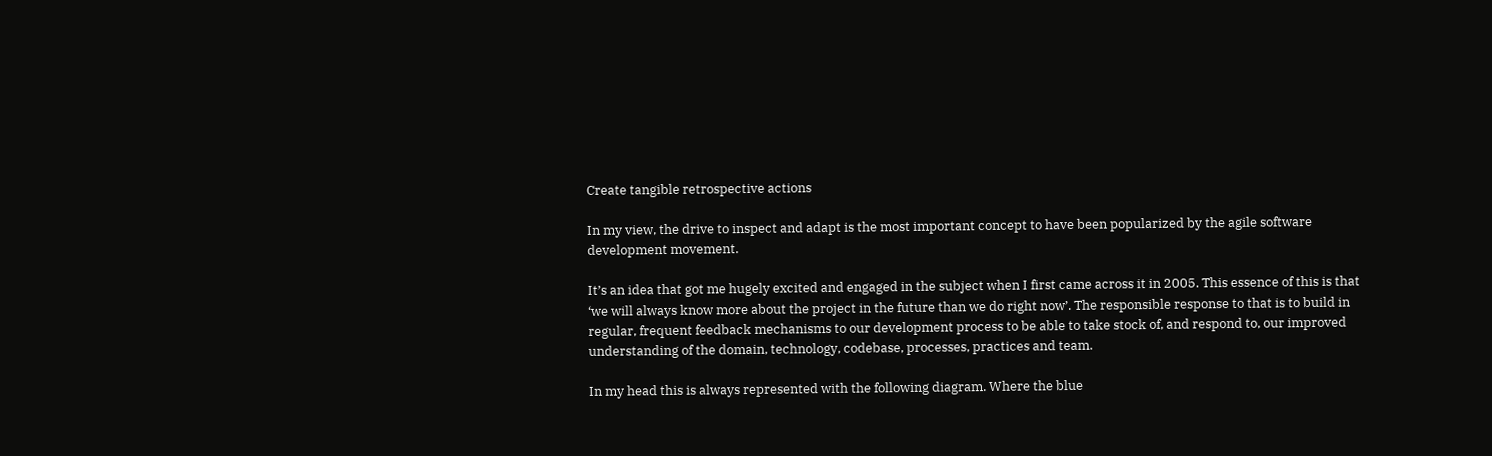Create tangible retrospective actions

In my view, the drive to inspect and adapt is the most important concept to have been popularized by the agile software development movement.

It’s an idea that got me hugely excited and engaged in the subject when I first came across it in 2005. This essence of this is that ‘we will always know more about the project in the future than we do right now’. The responsible response to that is to build in regular, frequent feedback mechanisms to our development process to be able to take stock of, and respond to, our improved understanding of the domain, technology, codebase, processes, practices and team.

In my head this is always represented with the following diagram. Where the blue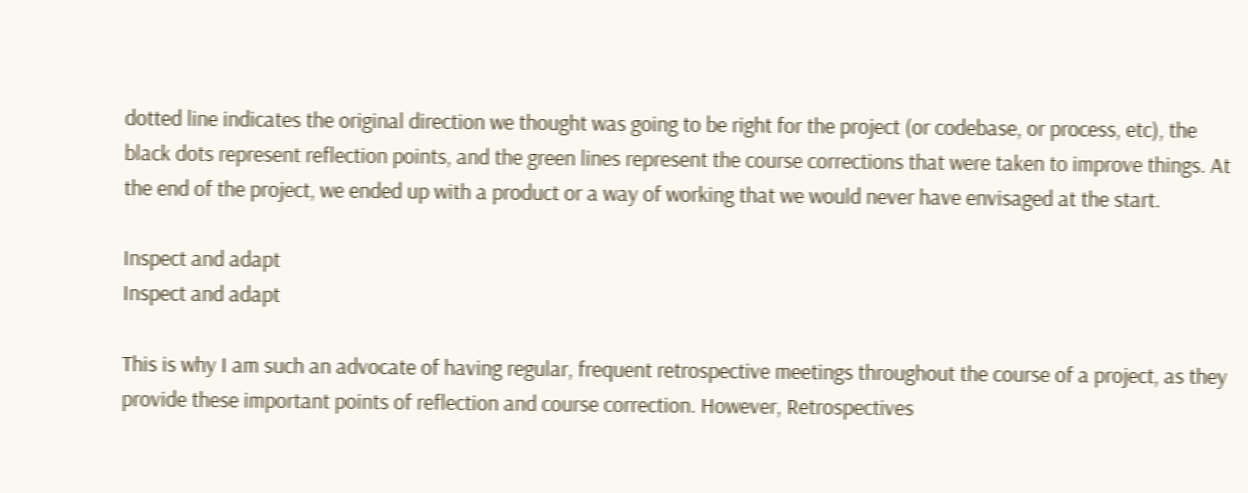dotted line indicates the original direction we thought was going to be right for the project (or codebase, or process, etc), the black dots represent reflection points, and the green lines represent the course corrections that were taken to improve things. At the end of the project, we ended up with a product or a way of working that we would never have envisaged at the start.

Inspect and adapt
Inspect and adapt

This is why I am such an advocate of having regular, frequent retrospective meetings throughout the course of a project, as they provide these important points of reflection and course correction. However, Retrospectives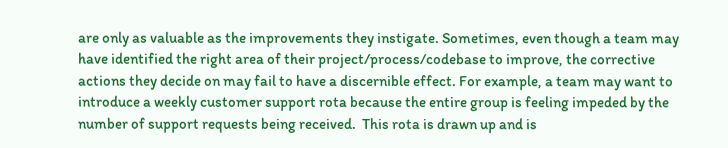are only as valuable as the improvements they instigate. Sometimes, even though a team may have identified the right area of their project/process/codebase to improve, the corrective actions they decide on may fail to have a discernible effect. For example, a team may want to introduce a weekly customer support rota because the entire group is feeling impeded by the number of support requests being received.  This rota is drawn up and is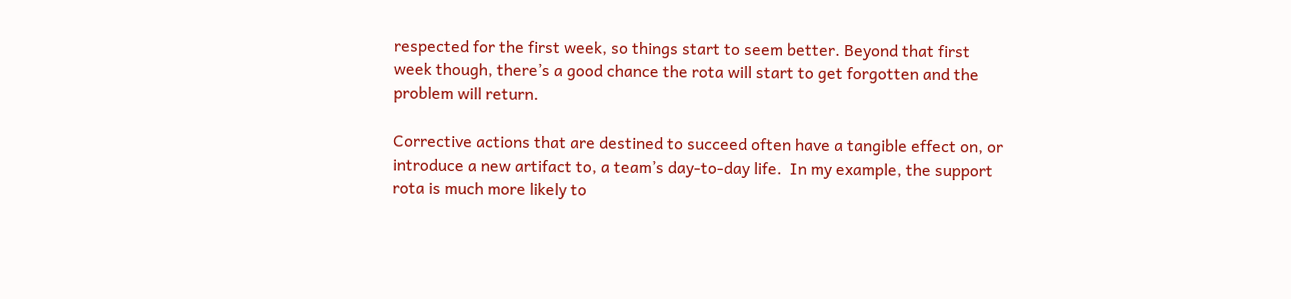respected for the first week, so things start to seem better. Beyond that first week though, there’s a good chance the rota will start to get forgotten and the problem will return.

Corrective actions that are destined to succeed often have a tangible effect on, or introduce a new artifact to, a team’s day-to-day life.  In my example, the support rota is much more likely to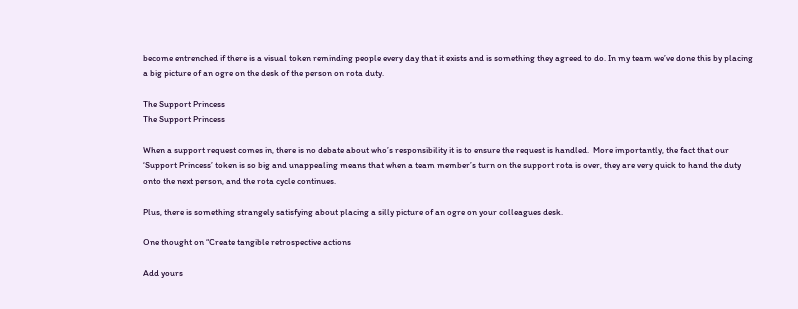become entrenched if there is a visual token reminding people every day that it exists and is something they agreed to do. In my team we’ve done this by placing a big picture of an ogre on the desk of the person on rota duty.

The Support Princess
The Support Princess

When a support request comes in, there is no debate about who’s responsibility it is to ensure the request is handled.  More importantly, the fact that our ‘Support Princess’ token is so big and unappealing means that when a team member’s turn on the support rota is over, they are very quick to hand the duty onto the next person, and the rota cycle continues.

Plus, there is something strangely satisfying about placing a silly picture of an ogre on your colleagues desk.

One thought on “Create tangible retrospective actions

Add yours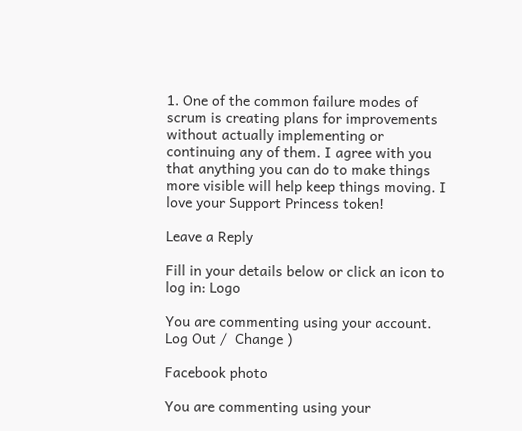1. One of the common failure modes of scrum is creating plans for improvements without actually implementing or continuing any of them. I agree with you that anything you can do to make things more visible will help keep things moving. I love your Support Princess token!

Leave a Reply

Fill in your details below or click an icon to log in: Logo

You are commenting using your account. Log Out /  Change )

Facebook photo

You are commenting using your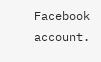Facebook account.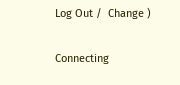Log Out /  Change )

Connecting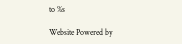to %s

Website Powered by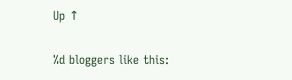Up ↑

%d bloggers like this: